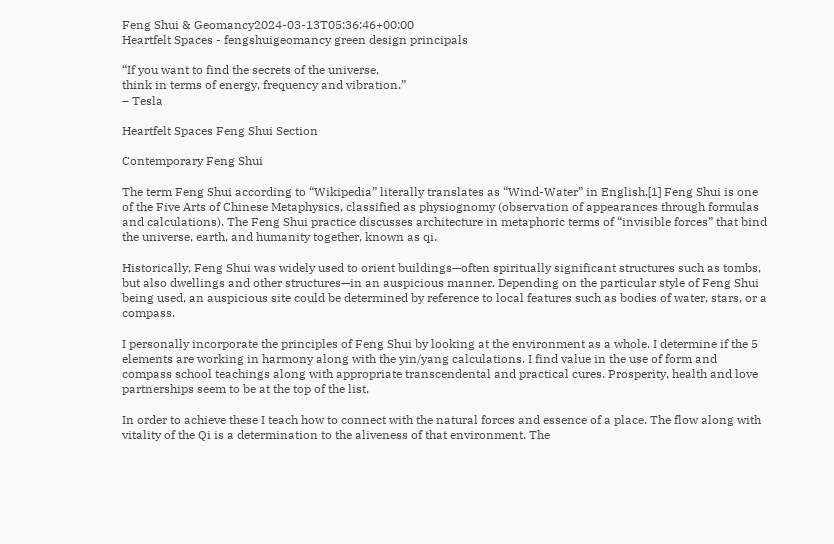Feng Shui & Geomancy2024-03-13T05:36:46+00:00
Heartfelt Spaces - fengshuigeomancy green design principals

“If you want to find the secrets of the universe,
think in terms of energy, frequency and vibration.”
– Tesla

Heartfelt Spaces Feng Shui Section

Contemporary Feng Shui

The term Feng Shui according to “Wikipedia” literally translates as “Wind-Water” in English.[1] Feng Shui is one of the Five Arts of Chinese Metaphysics, classified as physiognomy (observation of appearances through formulas and calculations). The Feng Shui practice discusses architecture in metaphoric terms of “invisible forces” that bind the universe, earth, and humanity together, known as qi.

Historically, Feng Shui was widely used to orient buildings—often spiritually significant structures such as tombs, but also dwellings and other structures—in an auspicious manner. Depending on the particular style of Feng Shui being used, an auspicious site could be determined by reference to local features such as bodies of water, stars, or a compass.

I personally incorporate the principles of Feng Shui by looking at the environment as a whole. I determine if the 5 elements are working in harmony along with the yin/yang calculations. I find value in the use of form and compass school teachings along with appropriate transcendental and practical cures. Prosperity, health and love partnerships seem to be at the top of the list.

In order to achieve these I teach how to connect with the natural forces and essence of a place. The flow along with vitality of the Qi is a determination to the aliveness of that environment. The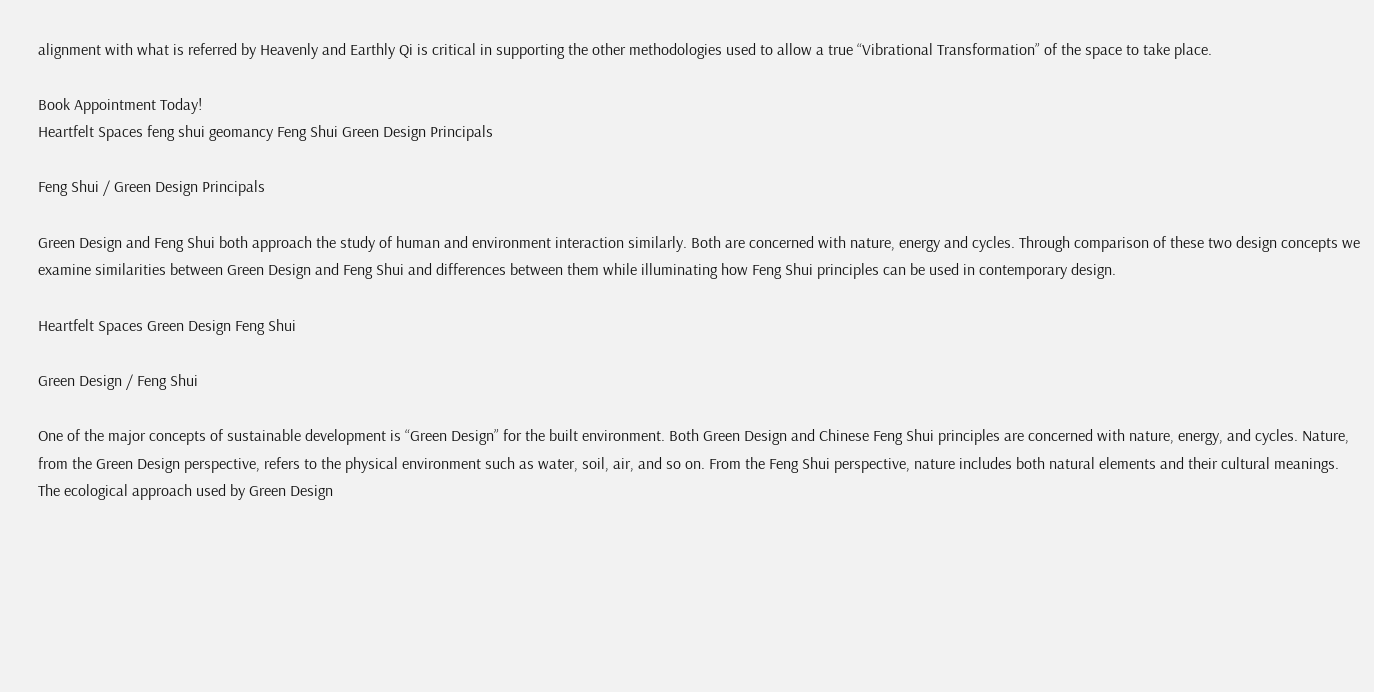alignment with what is referred by Heavenly and Earthly Qi is critical in supporting the other methodologies used to allow a true “Vibrational Transformation” of the space to take place.

Book Appointment Today!
Heartfelt Spaces feng shui geomancy Feng Shui Green Design Principals

Feng Shui / Green Design Principals

Green Design and Feng Shui both approach the study of human and environment interaction similarly. Both are concerned with nature, energy and cycles. Through comparison of these two design concepts we examine similarities between Green Design and Feng Shui and differences between them while illuminating how Feng Shui principles can be used in contemporary design.

Heartfelt Spaces Green Design Feng Shui

Green Design / Feng Shui

One of the major concepts of sustainable development is “Green Design” for the built environment. Both Green Design and Chinese Feng Shui principles are concerned with nature, energy, and cycles. Nature, from the Green Design perspective, refers to the physical environment such as water, soil, air, and so on. From the Feng Shui perspective, nature includes both natural elements and their cultural meanings. The ecological approach used by Green Design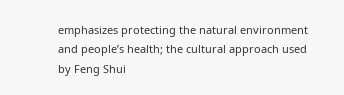emphasizes protecting the natural environment and people’s health; the cultural approach used by Feng Shui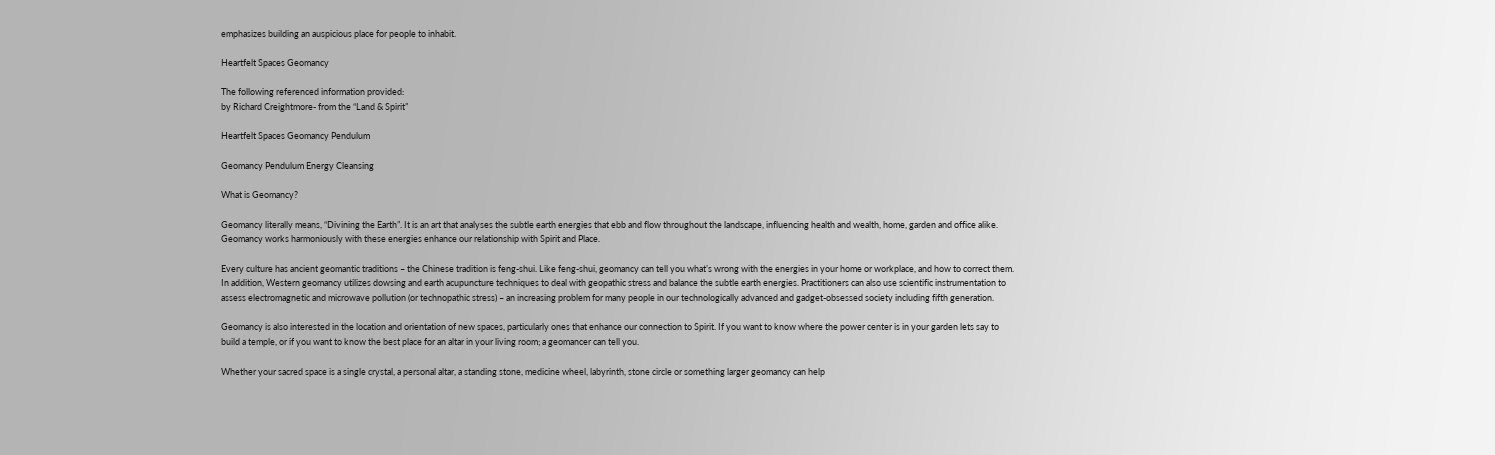emphasizes building an auspicious place for people to inhabit.

Heartfelt Spaces Geomancy

The following referenced information provided:
by Richard Creightmore- from the “Land & Spirit”

Heartfelt Spaces Geomancy Pendulum

Geomancy Pendulum Energy Cleansing

What is Geomancy?

Geomancy literally means, “Divining the Earth”. It is an art that analyses the subtle earth energies that ebb and flow throughout the landscape, influencing health and wealth, home, garden and office alike. Geomancy works harmoniously with these energies enhance our relationship with Spirit and Place.

Every culture has ancient geomantic traditions – the Chinese tradition is feng-shui. Like feng-shui, geomancy can tell you what’s wrong with the energies in your home or workplace, and how to correct them. In addition, Western geomancy utilizes dowsing and earth acupuncture techniques to deal with geopathic stress and balance the subtle earth energies. Practitioners can also use scientific instrumentation to assess electromagnetic and microwave pollution (or technopathic stress) – an increasing problem for many people in our technologically advanced and gadget-obsessed society including fifth generation.

Geomancy is also interested in the location and orientation of new spaces, particularly ones that enhance our connection to Spirit. If you want to know where the power center is in your garden lets say to build a temple, or if you want to know the best place for an altar in your living room; a geomancer can tell you.

Whether your sacred space is a single crystal, a personal altar, a standing stone, medicine wheel, labyrinth, stone circle or something larger geomancy can help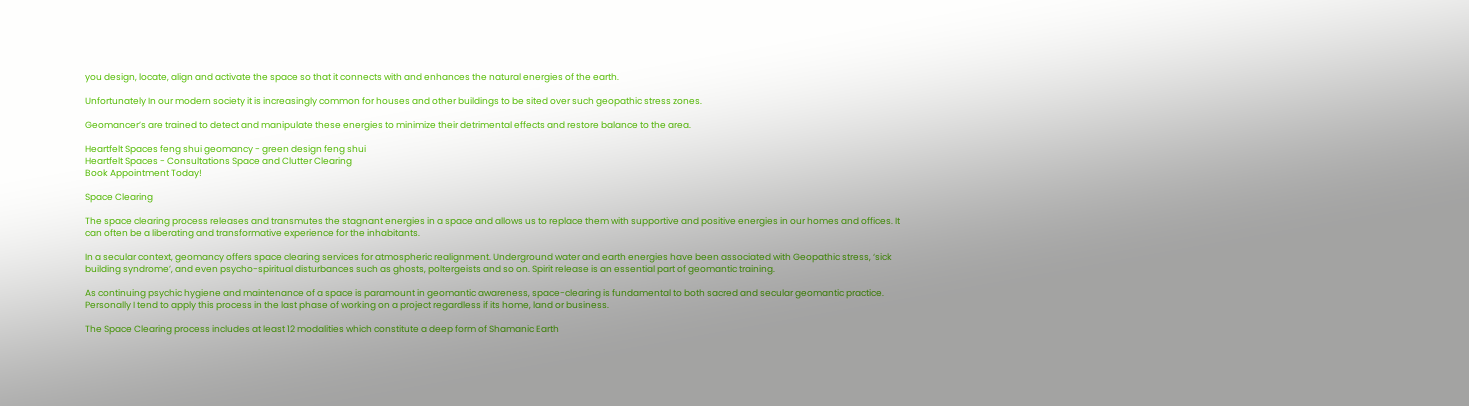you design, locate, align and activate the space so that it connects with and enhances the natural energies of the earth.

Unfortunately In our modern society it is increasingly common for houses and other buildings to be sited over such geopathic stress zones.

Geomancer’s are trained to detect and manipulate these energies to minimize their detrimental effects and restore balance to the area.

Heartfelt Spaces feng shui geomancy - green design feng shui
Heartfelt Spaces - Consultations Space and Clutter Clearing
Book Appointment Today!

Space Clearing

The space clearing process releases and transmutes the stagnant energies in a space and allows us to replace them with supportive and positive energies in our homes and offices. It can often be a liberating and transformative experience for the inhabitants.

In a secular context, geomancy offers space clearing services for atmospheric realignment. Underground water and earth energies have been associated with Geopathic stress, ‘sick building syndrome’, and even psycho-spiritual disturbances such as ghosts, poltergeists and so on. Spirit release is an essential part of geomantic training.

As continuing psychic hygiene and maintenance of a space is paramount in geomantic awareness, space-clearing is fundamental to both sacred and secular geomantic practice. Personally I tend to apply this process in the last phase of working on a project regardless if its home, land or business.

The Space Clearing process includes at least 12 modalities which constitute a deep form of Shamanic Earth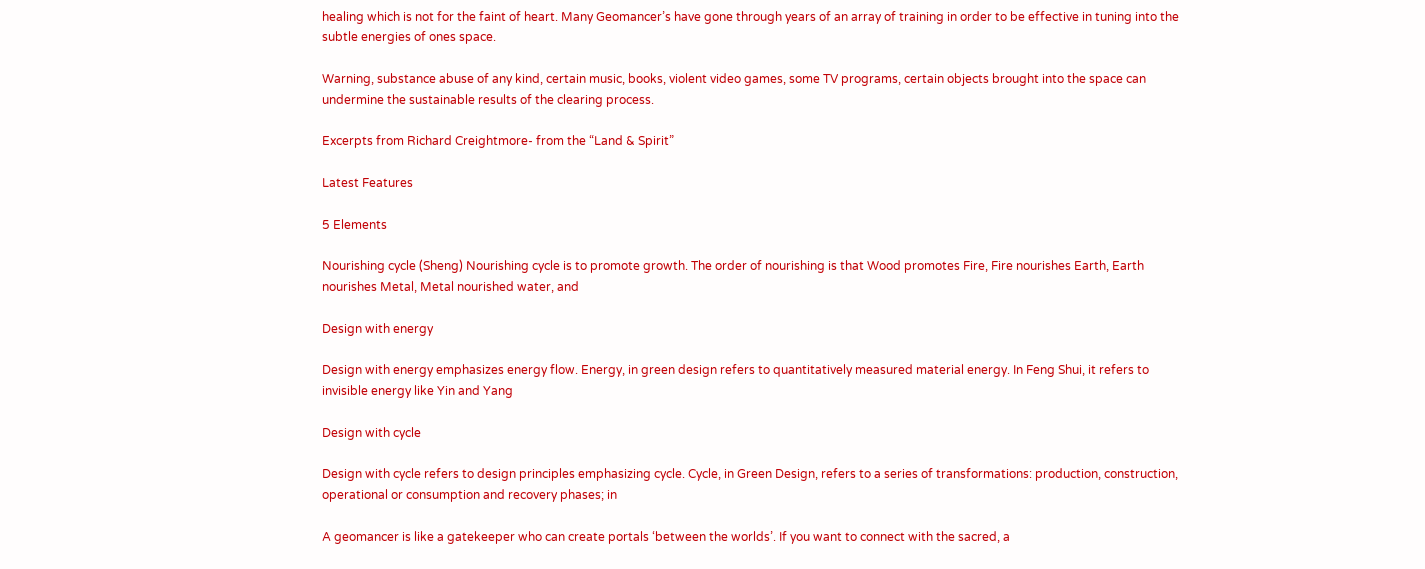healing which is not for the faint of heart. Many Geomancer’s have gone through years of an array of training in order to be effective in tuning into the subtle energies of ones space.

Warning, substance abuse of any kind, certain music, books, violent video games, some TV programs, certain objects brought into the space can undermine the sustainable results of the clearing process.

Excerpts from Richard Creightmore- from the “Land & Spirit”

Latest Features

5 Elements

Nourishing cycle (Sheng) Nourishing cycle is to promote growth. The order of nourishing is that Wood promotes Fire, Fire nourishes Earth, Earth nourishes Metal, Metal nourished water, and

Design with energy

Design with energy emphasizes energy flow. Energy, in green design refers to quantitatively measured material energy. In Feng Shui, it refers to invisible energy like Yin and Yang

Design with cycle

Design with cycle refers to design principles emphasizing cycle. Cycle, in Green Design, refers to a series of transformations: production, construction, operational or consumption and recovery phases; in

A geomancer is like a gatekeeper who can create portals ‘between the worlds’. If you want to connect with the sacred, a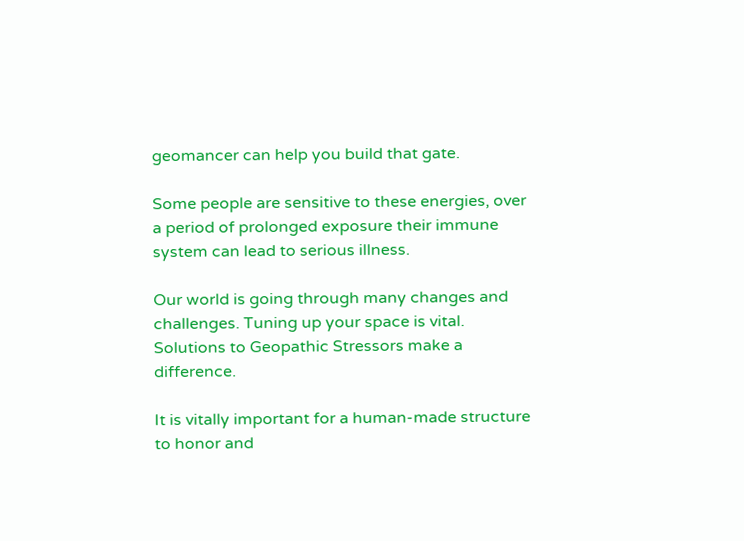geomancer can help you build that gate.

Some people are sensitive to these energies, over a period of prolonged exposure their immune system can lead to serious illness.

Our world is going through many changes and challenges. Tuning up your space is vital. Solutions to Geopathic Stressors make a difference.

It is vitally important for a human-made structure to honor and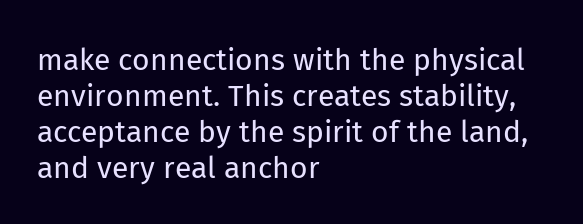make connections with the physical environment. This creates stability, acceptance by the spirit of the land, and very real anchor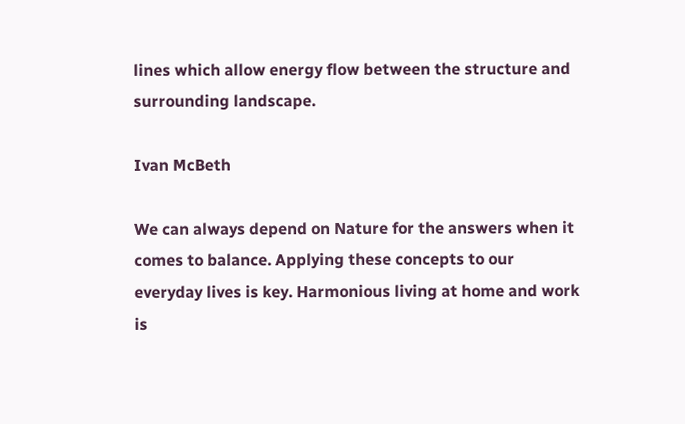lines which allow energy flow between the structure and surrounding landscape.

Ivan McBeth

We can always depend on Nature for the answers when it comes to balance. Applying these concepts to our everyday lives is key. Harmonious living at home and work is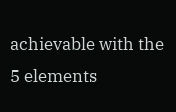achievable with the 5 elements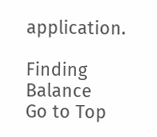application.

Finding Balance
Go to Top